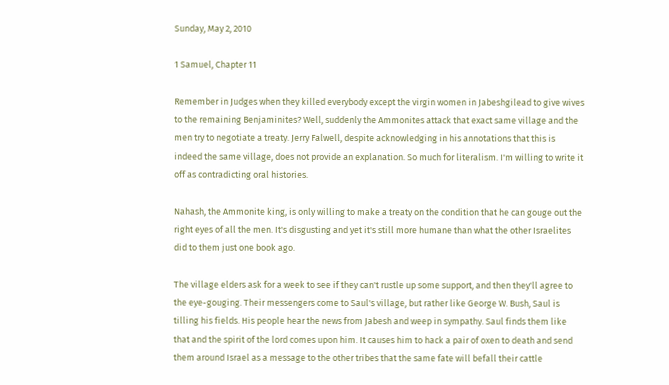Sunday, May 2, 2010

1 Samuel, Chapter 11

Remember in Judges when they killed everybody except the virgin women in Jabeshgilead to give wives to the remaining Benjaminites? Well, suddenly the Ammonites attack that exact same village and the men try to negotiate a treaty. Jerry Falwell, despite acknowledging in his annotations that this is indeed the same village, does not provide an explanation. So much for literalism. I'm willing to write it off as contradicting oral histories.

Nahash, the Ammonite king, is only willing to make a treaty on the condition that he can gouge out the right eyes of all the men. It's disgusting and yet it's still more humane than what the other Israelites did to them just one book ago.

The village elders ask for a week to see if they can't rustle up some support, and then they'll agree to the eye-gouging. Their messengers come to Saul's village, but rather like George W. Bush, Saul is tilling his fields. His people hear the news from Jabesh and weep in sympathy. Saul finds them like that and the spirit of the lord comes upon him. It causes him to hack a pair of oxen to death and send them around Israel as a message to the other tribes that the same fate will befall their cattle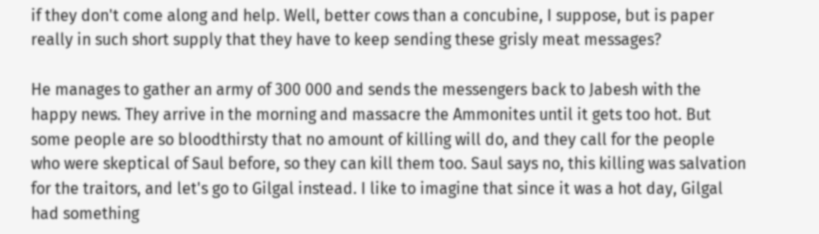if they don't come along and help. Well, better cows than a concubine, I suppose, but is paper really in such short supply that they have to keep sending these grisly meat messages?

He manages to gather an army of 300 000 and sends the messengers back to Jabesh with the happy news. They arrive in the morning and massacre the Ammonites until it gets too hot. But some people are so bloodthirsty that no amount of killing will do, and they call for the people who were skeptical of Saul before, so they can kill them too. Saul says no, this killing was salvation for the traitors, and let's go to Gilgal instead. I like to imagine that since it was a hot day, Gilgal had something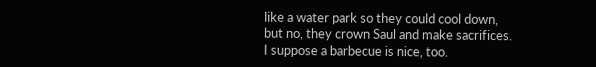like a water park so they could cool down, but no, they crown Saul and make sacrifices. I suppose a barbecue is nice, too.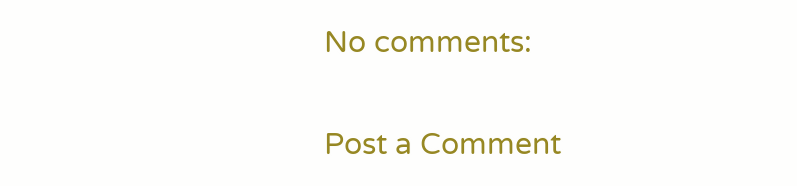No comments:

Post a Comment